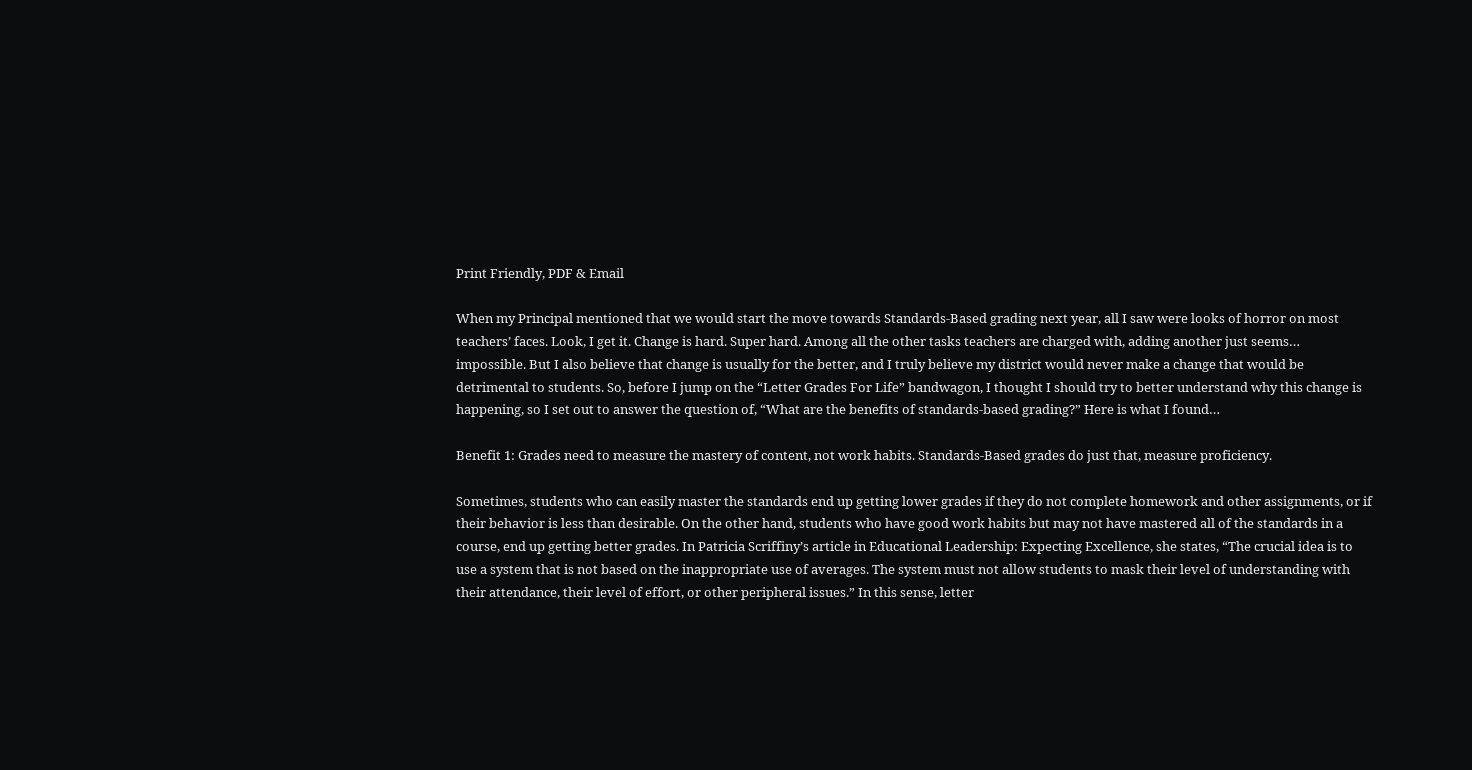Print Friendly, PDF & Email

When my Principal mentioned that we would start the move towards Standards-Based grading next year, all I saw were looks of horror on most teachers’ faces. Look, I get it. Change is hard. Super hard. Among all the other tasks teachers are charged with, adding another just seems… impossible. But I also believe that change is usually for the better, and I truly believe my district would never make a change that would be detrimental to students. So, before I jump on the “Letter Grades For Life” bandwagon, I thought I should try to better understand why this change is happening, so I set out to answer the question of, “What are the benefits of standards-based grading?” Here is what I found…

Benefit 1: Grades need to measure the mastery of content, not work habits. Standards-Based grades do just that, measure proficiency.

Sometimes, students who can easily master the standards end up getting lower grades if they do not complete homework and other assignments, or if their behavior is less than desirable. On the other hand, students who have good work habits but may not have mastered all of the standards in a course, end up getting better grades. In Patricia Scriffiny’s article in Educational Leadership: Expecting Excellence, she states, “The crucial idea is to use a system that is not based on the inappropriate use of averages. The system must not allow students to mask their level of understanding with their attendance, their level of effort, or other peripheral issues.” In this sense, letter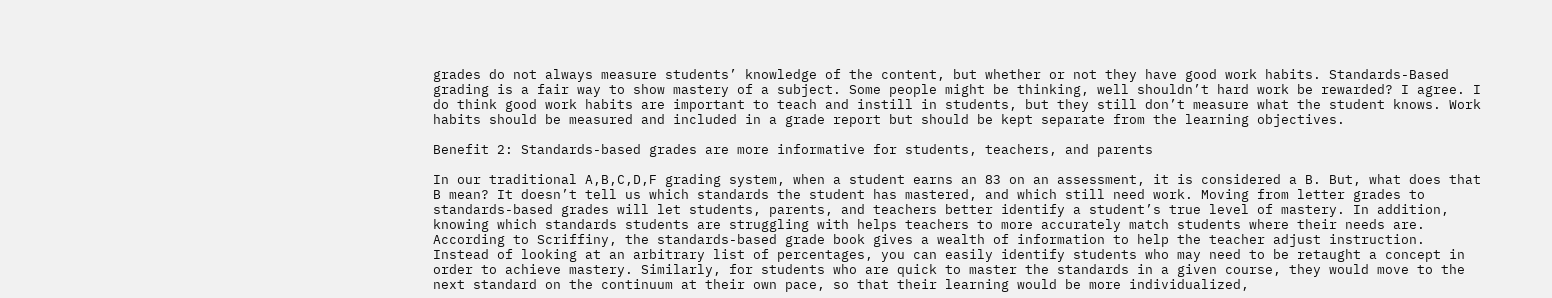grades do not always measure students’ knowledge of the content, but whether or not they have good work habits. Standards-Based grading is a fair way to show mastery of a subject. Some people might be thinking, well shouldn’t hard work be rewarded? I agree. I do think good work habits are important to teach and instill in students, but they still don’t measure what the student knows. Work habits should be measured and included in a grade report but should be kept separate from the learning objectives.

Benefit 2: Standards-based grades are more informative for students, teachers, and parents

In our traditional A,B,C,D,F grading system, when a student earns an 83 on an assessment, it is considered a B. But, what does that B mean? It doesn’t tell us which standards the student has mastered, and which still need work. Moving from letter grades to standards-based grades will let students, parents, and teachers better identify a student’s true level of mastery. In addition, knowing which standards students are struggling with helps teachers to more accurately match students where their needs are. According to Scriffiny, the standards-based grade book gives a wealth of information to help the teacher adjust instruction. Instead of looking at an arbitrary list of percentages, you can easily identify students who may need to be retaught a concept in order to achieve mastery. Similarly, for students who are quick to master the standards in a given course, they would move to the next standard on the continuum at their own pace, so that their learning would be more individualized,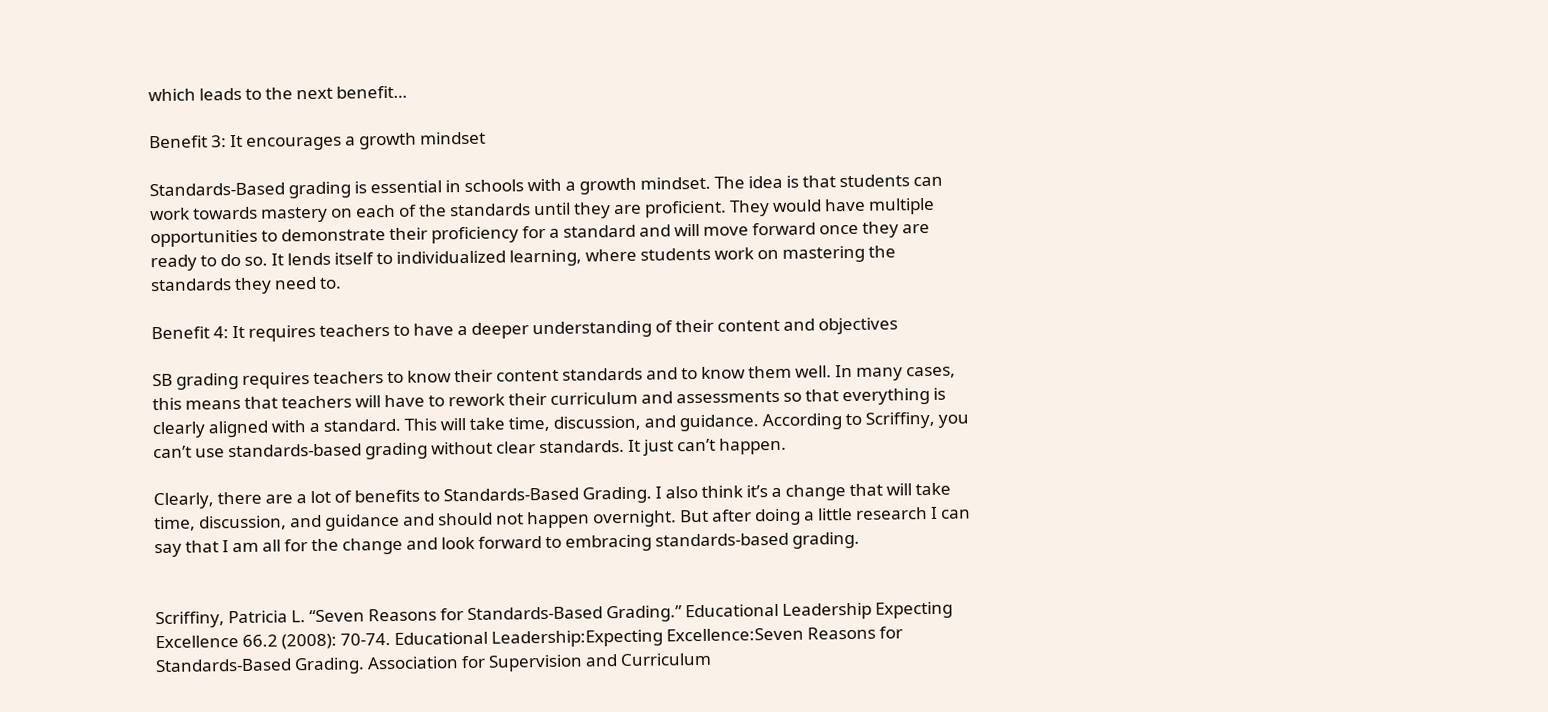which leads to the next benefit…

Benefit 3: It encourages a growth mindset

Standards-Based grading is essential in schools with a growth mindset. The idea is that students can work towards mastery on each of the standards until they are proficient. They would have multiple opportunities to demonstrate their proficiency for a standard and will move forward once they are ready to do so. It lends itself to individualized learning, where students work on mastering the standards they need to.

Benefit 4: It requires teachers to have a deeper understanding of their content and objectives

SB grading requires teachers to know their content standards and to know them well. In many cases, this means that teachers will have to rework their curriculum and assessments so that everything is clearly aligned with a standard. This will take time, discussion, and guidance. According to Scriffiny, you can’t use standards-based grading without clear standards. It just can’t happen.

Clearly, there are a lot of benefits to Standards-Based Grading. I also think it’s a change that will take time, discussion, and guidance and should not happen overnight. But after doing a little research I can say that I am all for the change and look forward to embracing standards-based grading.


Scriffiny, Patricia L. “Seven Reasons for Standards-Based Grading.” Educational Leadership Expecting Excellence 66.2 (2008): 70-74. Educational Leadership:Expecting Excellence:Seven Reasons for Standards-Based Grading. Association for Supervision and Curriculum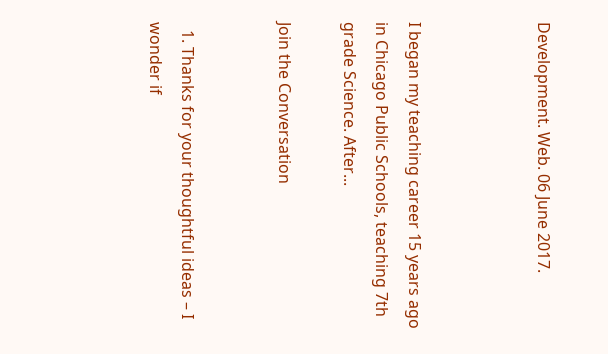Development. Web. 06 June 2017.



I began my teaching career 15 years ago in Chicago Public Schools, teaching 7th grade Science. After...

Join the Conversation


  1. Thanks for your thoughtful ideas – I wonder if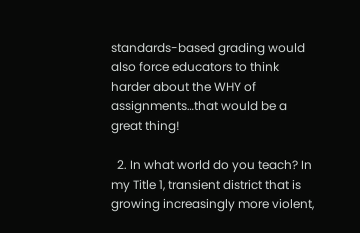standards-based grading would also force educators to think harder about the WHY of assignments…that would be a great thing!

  2. In what world do you teach? In my Title 1, transient district that is growing increasingly more violent,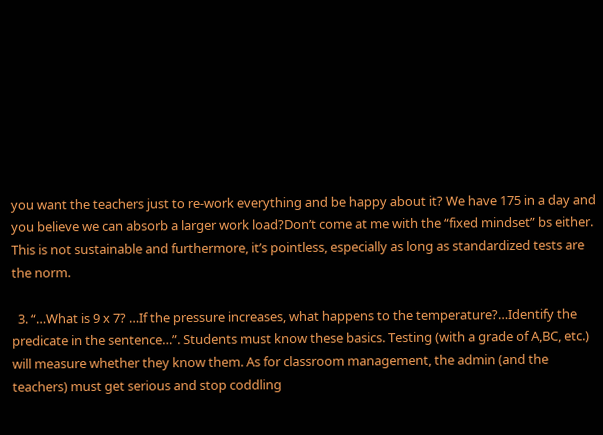you want the teachers just to re-work everything and be happy about it? We have 175 in a day and you believe we can absorb a larger work load?Don’t come at me with the “fixed mindset” bs either. This is not sustainable and furthermore, it’s pointless, especially as long as standardized tests are the norm.

  3. “…What is 9 x 7? …If the pressure increases, what happens to the temperature?…Identify the predicate in the sentence…”. Students must know these basics. Testing (with a grade of A,BC, etc.) will measure whether they know them. As for classroom management, the admin (and the teachers) must get serious and stop coddling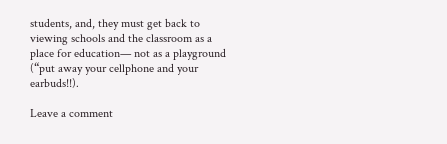students, and, they must get back to viewing schools and the classroom as a place for education— not as a playground (“put away your cellphone and your earbuds!!).

Leave a comment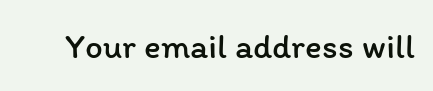Your email address will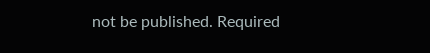not be published. Required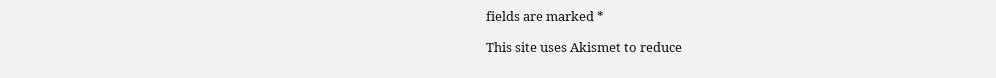fields are marked *

This site uses Akismet to reduce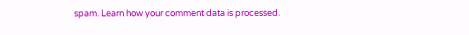spam. Learn how your comment data is processed.